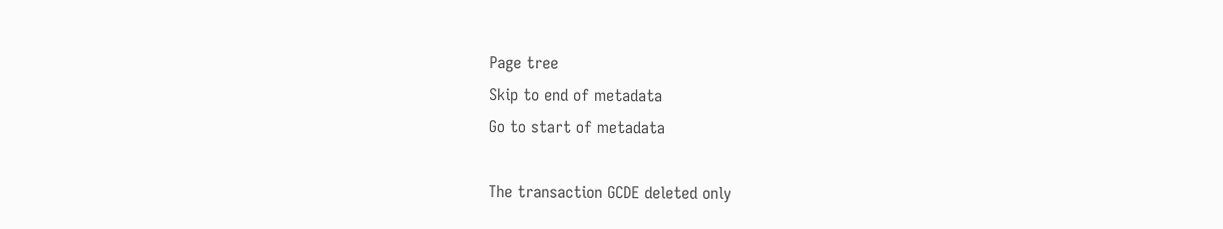Page tree
Skip to end of metadata
Go to start of metadata

The transaction GCDE deleted only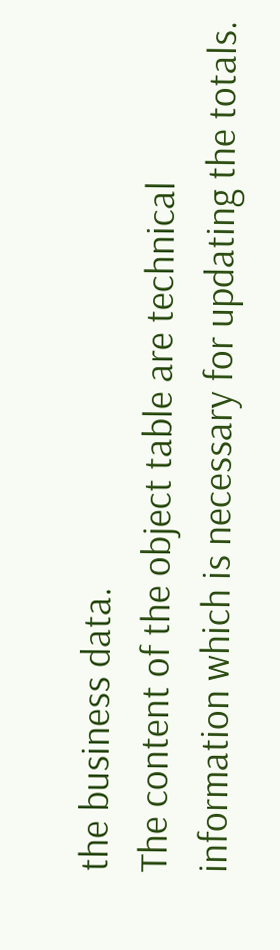the business data.
The content of the object table are technical information which is necessary for updating the totals.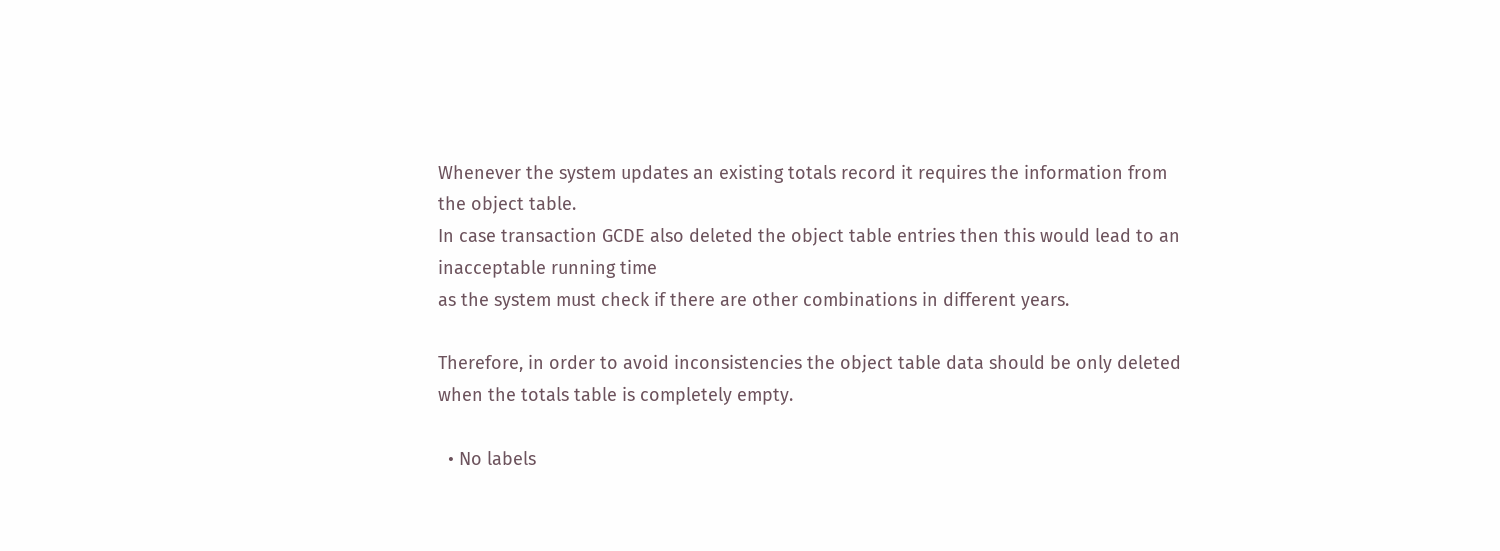Whenever the system updates an existing totals record it requires the information from the object table.
In case transaction GCDE also deleted the object table entries then this would lead to an inacceptable running time
as the system must check if there are other combinations in different years.

Therefore, in order to avoid inconsistencies the object table data should be only deleted when the totals table is completely empty.

  • No labels